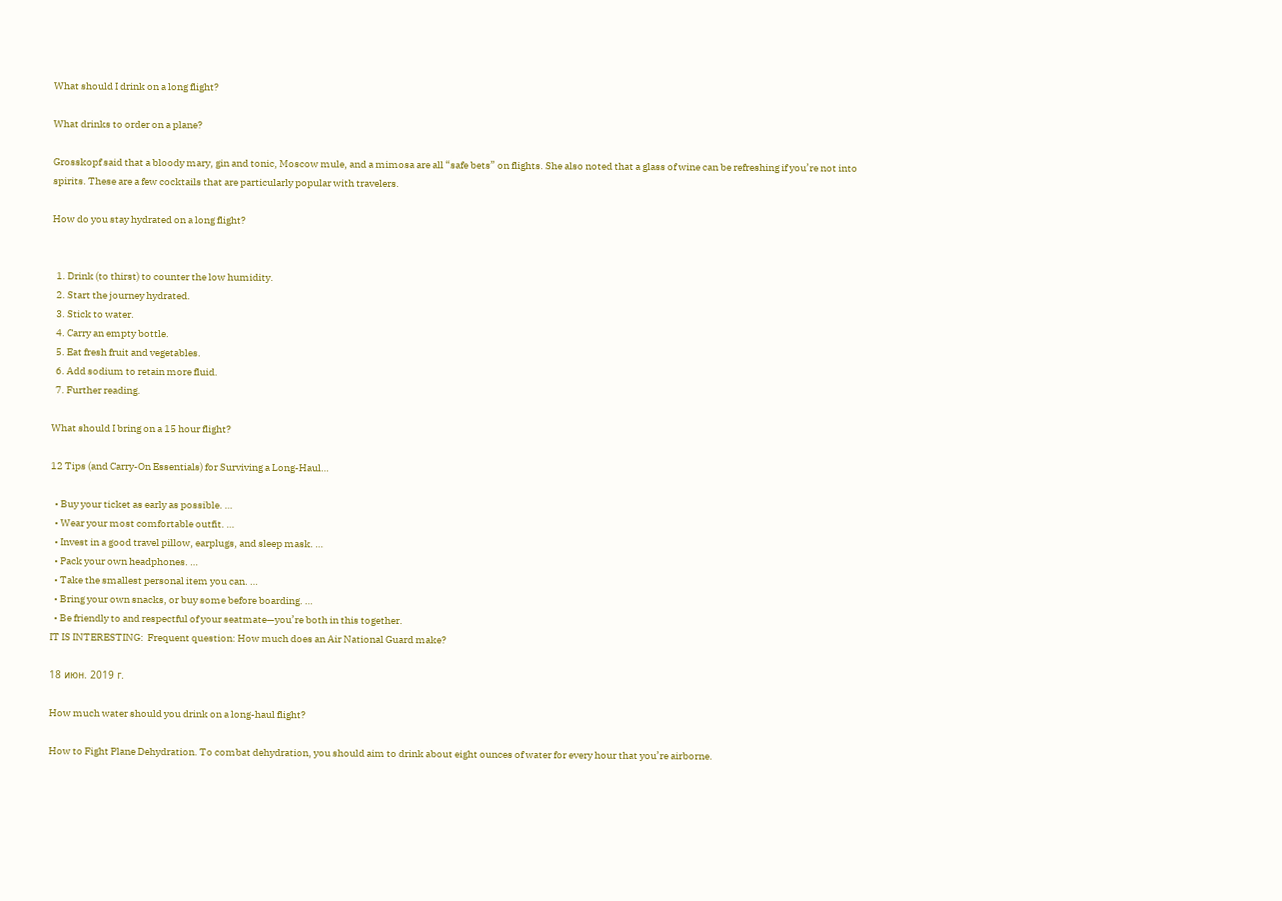What should I drink on a long flight?

What drinks to order on a plane?

Grosskopf said that a bloody mary, gin and tonic, Moscow mule, and a mimosa are all “safe bets” on flights. She also noted that a glass of wine can be refreshing if you’re not into spirits. These are a few cocktails that are particularly popular with travelers.

How do you stay hydrated on a long flight?


  1. Drink (to thirst) to counter the low humidity.
  2. Start the journey hydrated.
  3. Stick to water.
  4. Carry an empty bottle.
  5. Eat fresh fruit and vegetables.
  6. Add sodium to retain more fluid.
  7. Further reading.

What should I bring on a 15 hour flight?

12 Tips (and Carry-On Essentials) for Surviving a Long-Haul…

  • Buy your ticket as early as possible. …
  • Wear your most comfortable outfit. …
  • Invest in a good travel pillow, earplugs, and sleep mask. …
  • Pack your own headphones. …
  • Take the smallest personal item you can. …
  • Bring your own snacks, or buy some before boarding. …
  • Be friendly to and respectful of your seatmate—you’re both in this together.
IT IS INTERESTING:  Frequent question: How much does an Air National Guard make?

18 июн. 2019 г.

How much water should you drink on a long-haul flight?

How to Fight Plane Dehydration. To combat dehydration, you should aim to drink about eight ounces of water for every hour that you’re airborne.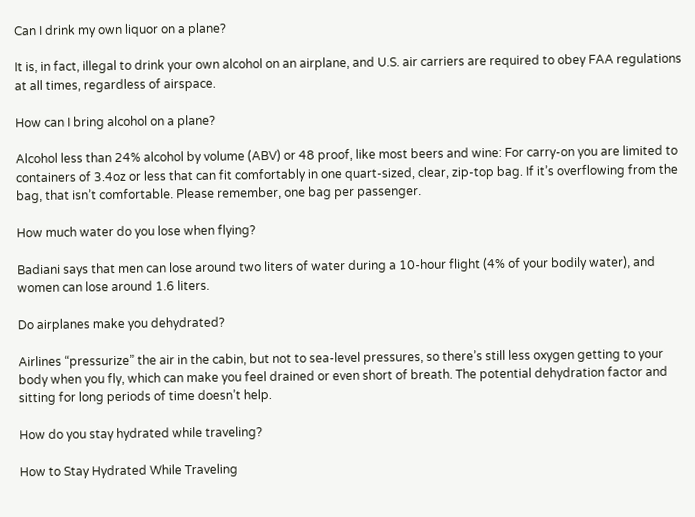Can I drink my own liquor on a plane?

It is, in fact, illegal to drink your own alcohol on an airplane, and U.S. air carriers are required to obey FAA regulations at all times, regardless of airspace.

How can I bring alcohol on a plane?

Alcohol less than 24% alcohol by volume (ABV) or 48 proof, like most beers and wine: For carry-on you are limited to containers of 3.4oz or less that can fit comfortably in one quart-sized, clear, zip-top bag. If it’s overflowing from the bag, that isn’t comfortable. Please remember, one bag per passenger.

How much water do you lose when flying?

Badiani says that men can lose around two liters of water during a 10-hour flight (4% of your bodily water), and women can lose around 1.6 liters.

Do airplanes make you dehydrated?

Airlines “pressurize” the air in the cabin, but not to sea-level pressures, so there’s still less oxygen getting to your body when you fly, which can make you feel drained or even short of breath. The potential dehydration factor and sitting for long periods of time doesn’t help.

How do you stay hydrated while traveling?

How to Stay Hydrated While Traveling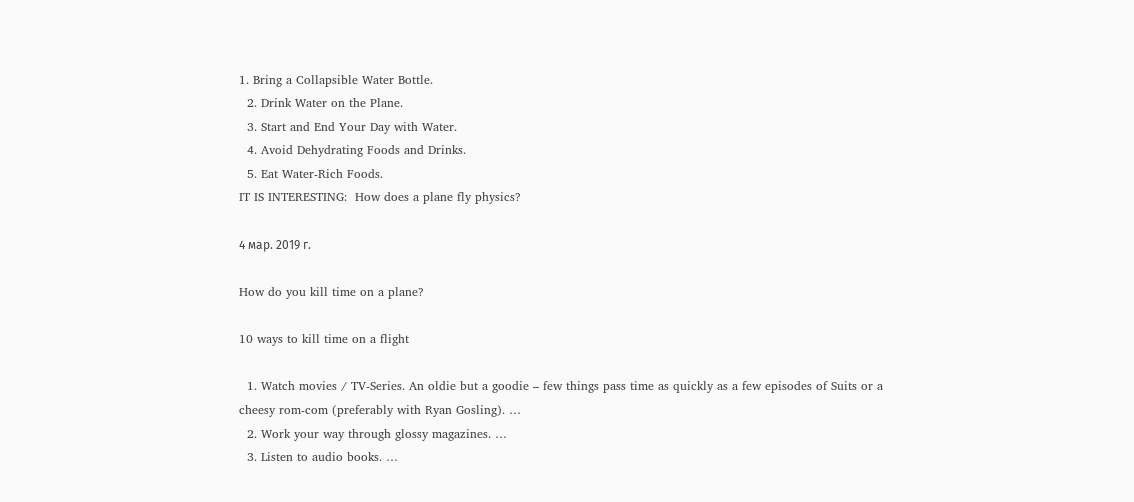1. Bring a Collapsible Water Bottle.
  2. Drink Water on the Plane.
  3. Start and End Your Day with Water.
  4. Avoid Dehydrating Foods and Drinks.
  5. Eat Water-Rich Foods.
IT IS INTERESTING:  How does a plane fly physics?

4 мар. 2019 г.

How do you kill time on a plane?

10 ways to kill time on a flight

  1. Watch movies / TV-Series. An oldie but a goodie – few things pass time as quickly as a few episodes of Suits or a cheesy rom-com (preferably with Ryan Gosling). …
  2. Work your way through glossy magazines. …
  3. Listen to audio books. …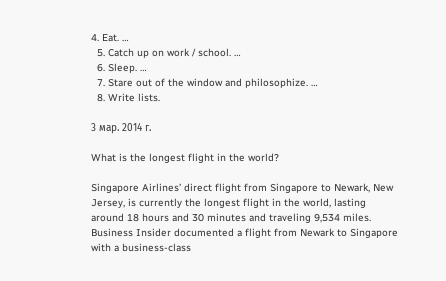4. Eat. …
  5. Catch up on work / school. …
  6. Sleep. …
  7. Stare out of the window and philosophize. …
  8. Write lists.

3 мар. 2014 г.

What is the longest flight in the world?

Singapore Airlines’ direct flight from Singapore to Newark, New Jersey, is currently the longest flight in the world, lasting around 18 hours and 30 minutes and traveling 9,534 miles. Business Insider documented a flight from Newark to Singapore with a business-class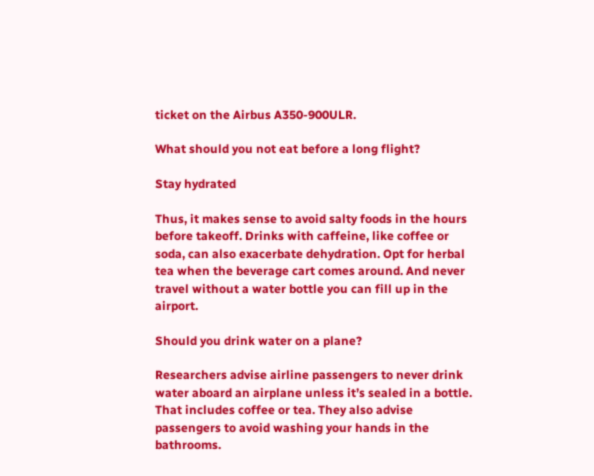ticket on the Airbus A350-900ULR.

What should you not eat before a long flight?

Stay hydrated

Thus, it makes sense to avoid salty foods in the hours before takeoff. Drinks with caffeine, like coffee or soda, can also exacerbate dehydration. Opt for herbal tea when the beverage cart comes around. And never travel without a water bottle you can fill up in the airport.

Should you drink water on a plane?

Researchers advise airline passengers to never drink water aboard an airplane unless it’s sealed in a bottle. That includes coffee or tea. They also advise passengers to avoid washing your hands in the bathrooms.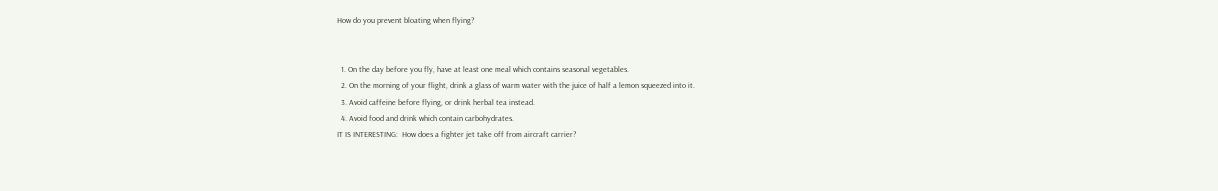How do you prevent bloating when flying?


  1. On the day before you fly, have at least one meal which contains seasonal vegetables.
  2. On the morning of your flight, drink a glass of warm water with the juice of half a lemon squeezed into it.
  3. Avoid caffeine before flying, or drink herbal tea instead.
  4. Avoid food and drink which contain carbohydrates.
IT IS INTERESTING:  How does a fighter jet take off from aircraft carrier?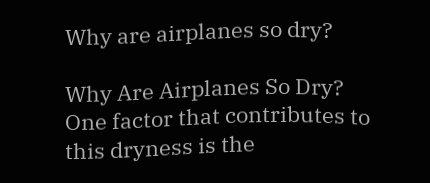Why are airplanes so dry?

Why Are Airplanes So Dry? One factor that contributes to this dryness is the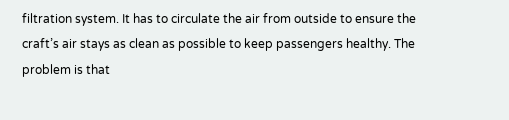filtration system. It has to circulate the air from outside to ensure the craft’s air stays as clean as possible to keep passengers healthy. The problem is that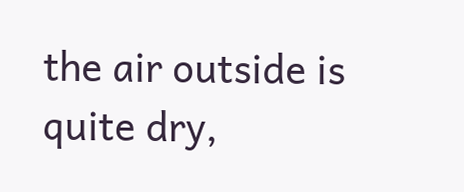the air outside is quite dry,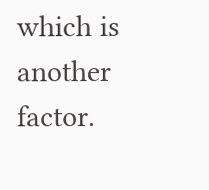which is another factor.